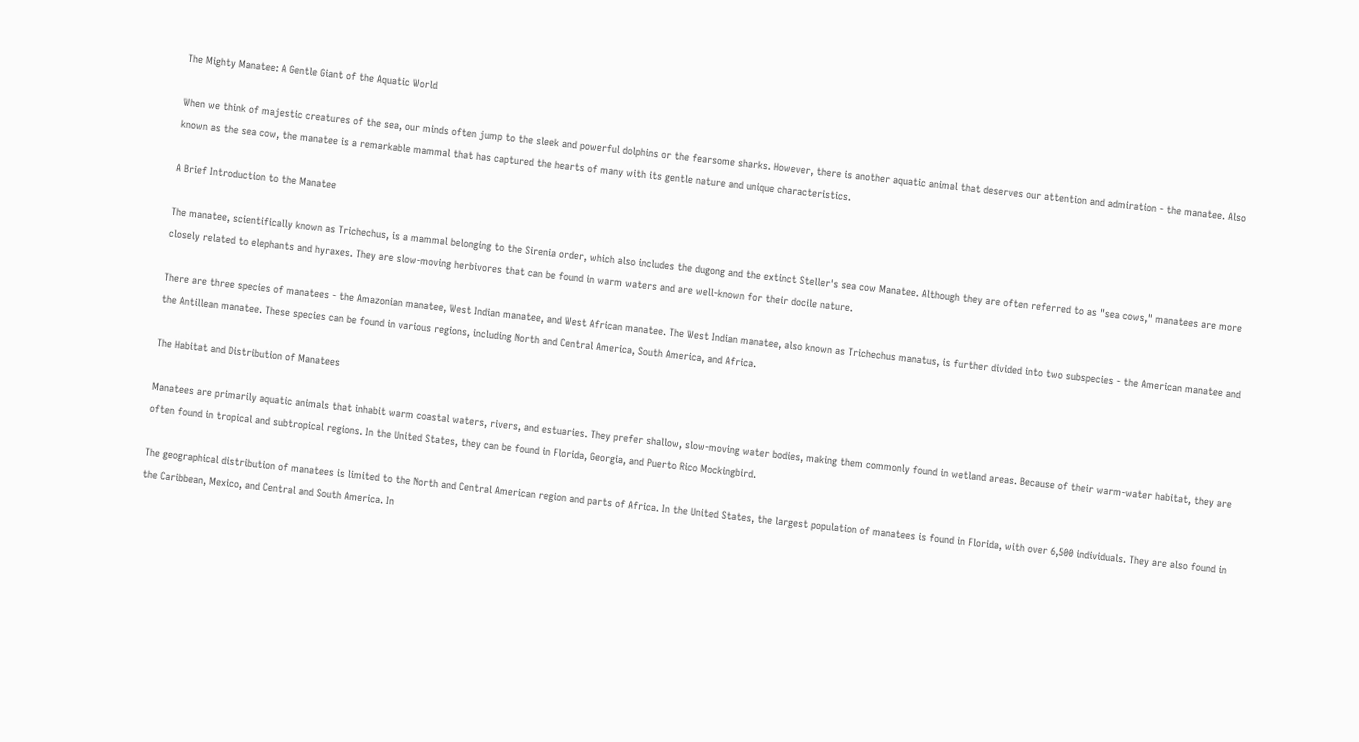The Mighty Manatee: A Gentle Giant of the Aquatic World

When we think of majestic creatures of the sea, our minds often jump to the sleek and powerful dolphins or the fearsome sharks. However, there is another aquatic animal that deserves our attention and admiration - the manatee. Also known as the sea cow, the manatee is a remarkable mammal that has captured the hearts of many with its gentle nature and unique characteristics.

A Brief Introduction to the Manatee

The manatee, scientifically known as Trichechus, is a mammal belonging to the Sirenia order, which also includes the dugong and the extinct Steller's sea cow Manatee. Although they are often referred to as "sea cows," manatees are more closely related to elephants and hyraxes. They are slow-moving herbivores that can be found in warm waters and are well-known for their docile nature.

There are three species of manatees - the Amazonian manatee, West Indian manatee, and West African manatee. The West Indian manatee, also known as Trichechus manatus, is further divided into two subspecies - the American manatee and the Antillean manatee. These species can be found in various regions, including North and Central America, South America, and Africa.

The Habitat and Distribution of Manatees

Manatees are primarily aquatic animals that inhabit warm coastal waters, rivers, and estuaries. They prefer shallow, slow-moving water bodies, making them commonly found in wetland areas. Because of their warm-water habitat, they are often found in tropical and subtropical regions. In the United States, they can be found in Florida, Georgia, and Puerto Rico Mockingbird.

The geographical distribution of manatees is limited to the North and Central American region and parts of Africa. In the United States, the largest population of manatees is found in Florida, with over 6,500 individuals. They are also found in the Caribbean, Mexico, and Central and South America. In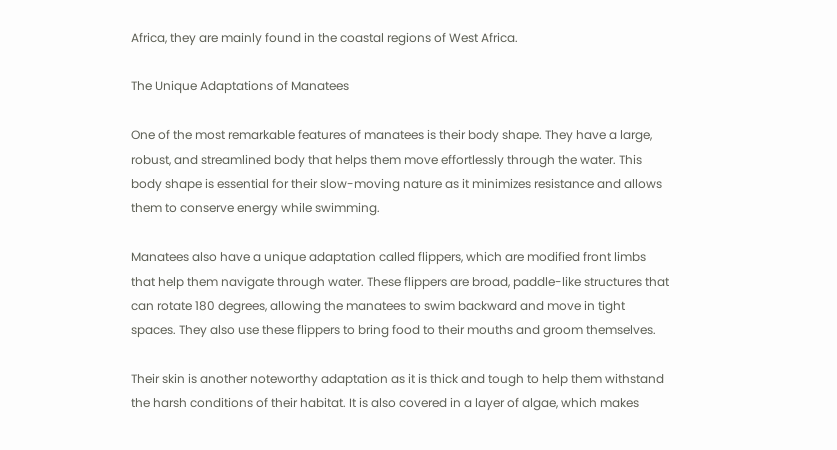Africa, they are mainly found in the coastal regions of West Africa.

The Unique Adaptations of Manatees

One of the most remarkable features of manatees is their body shape. They have a large, robust, and streamlined body that helps them move effortlessly through the water. This body shape is essential for their slow-moving nature as it minimizes resistance and allows them to conserve energy while swimming.

Manatees also have a unique adaptation called flippers, which are modified front limbs that help them navigate through water. These flippers are broad, paddle-like structures that can rotate 180 degrees, allowing the manatees to swim backward and move in tight spaces. They also use these flippers to bring food to their mouths and groom themselves.

Their skin is another noteworthy adaptation as it is thick and tough to help them withstand the harsh conditions of their habitat. It is also covered in a layer of algae, which makes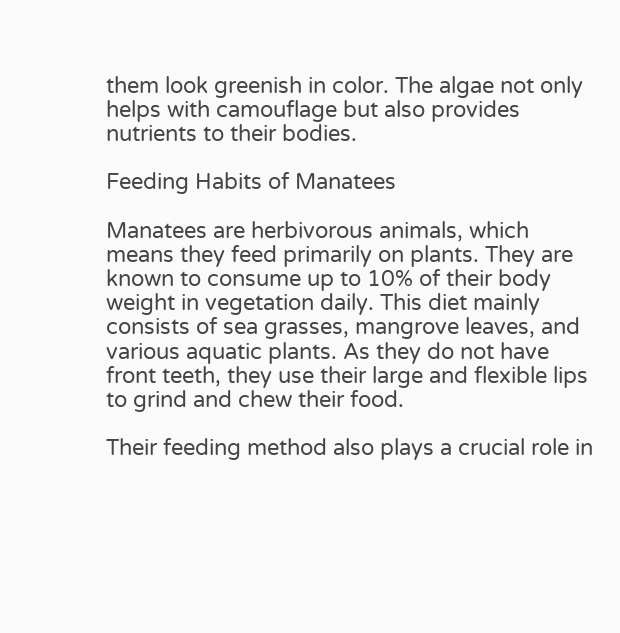them look greenish in color. The algae not only helps with camouflage but also provides nutrients to their bodies.

Feeding Habits of Manatees

Manatees are herbivorous animals, which means they feed primarily on plants. They are known to consume up to 10% of their body weight in vegetation daily. This diet mainly consists of sea grasses, mangrove leaves, and various aquatic plants. As they do not have front teeth, they use their large and flexible lips to grind and chew their food.

Their feeding method also plays a crucial role in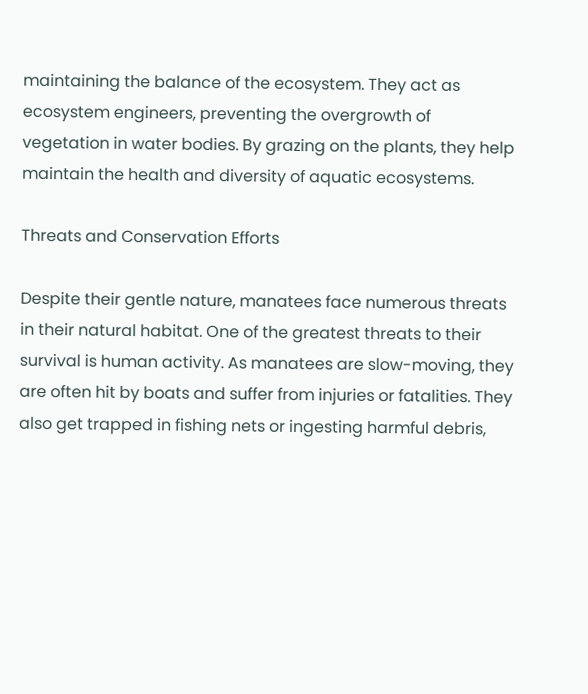maintaining the balance of the ecosystem. They act as ecosystem engineers, preventing the overgrowth of vegetation in water bodies. By grazing on the plants, they help maintain the health and diversity of aquatic ecosystems.

Threats and Conservation Efforts

Despite their gentle nature, manatees face numerous threats in their natural habitat. One of the greatest threats to their survival is human activity. As manatees are slow-moving, they are often hit by boats and suffer from injuries or fatalities. They also get trapped in fishing nets or ingesting harmful debris,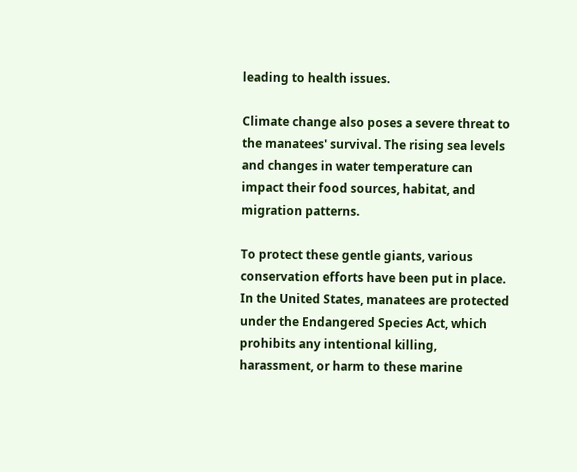leading to health issues.

Climate change also poses a severe threat to the manatees' survival. The rising sea levels and changes in water temperature can impact their food sources, habitat, and migration patterns.

To protect these gentle giants, various conservation efforts have been put in place. In the United States, manatees are protected under the Endangered Species Act, which prohibits any intentional killing, harassment, or harm to these marine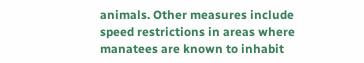animals. Other measures include speed restrictions in areas where manatees are known to inhabit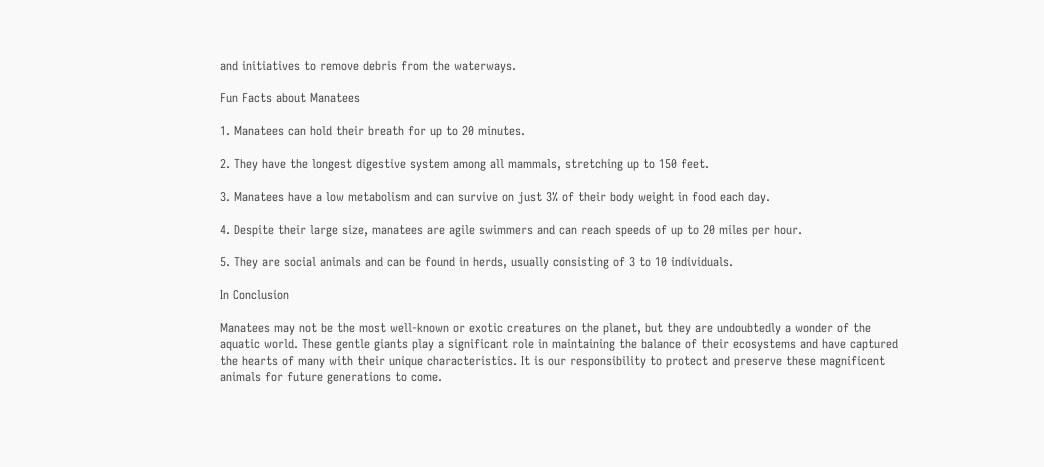and initiatives to remove debris from the waterways.

Fun Facts about Manatees

1. Manatees can hold their breath for up to 20 minutes.

2. They have the longest digestive system among all mammals, stretching up to 150 feet.

3. Manatees have a low metabolism and can survive on just 3% of their body weight in food each day.

4. Despite their large size, manatees are agile swimmers and can reach speeds of up to 20 miles per hour.

5. They are social animals and can be found in herds, usually consisting of 3 to 10 individuals.

In Conclusion

Manatees may not be the most well-known or exotic creatures on the planet, but they are undoubtedly a wonder of the aquatic world. These gentle giants play a significant role in maintaining the balance of their ecosystems and have captured the hearts of many with their unique characteristics. It is our responsibility to protect and preserve these magnificent animals for future generations to come.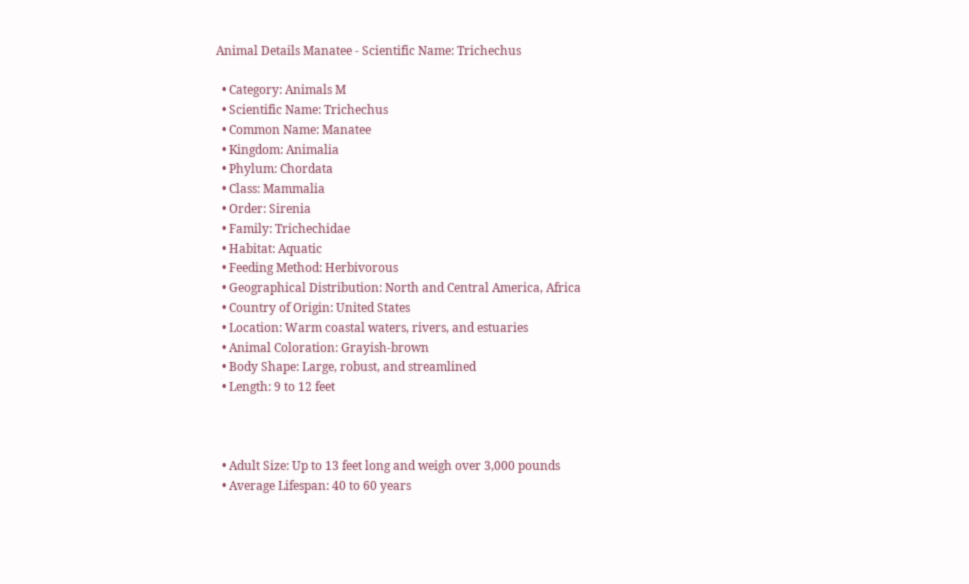Animal Details Manatee - Scientific Name: Trichechus

  • Category: Animals M
  • Scientific Name: Trichechus
  • Common Name: Manatee
  • Kingdom: Animalia
  • Phylum: Chordata
  • Class: Mammalia
  • Order: Sirenia
  • Family: Trichechidae
  • Habitat: Aquatic
  • Feeding Method: Herbivorous
  • Geographical Distribution: North and Central America, Africa
  • Country of Origin: United States
  • Location: Warm coastal waters, rivers, and estuaries
  • Animal Coloration: Grayish-brown
  • Body Shape: Large, robust, and streamlined
  • Length: 9 to 12 feet



  • Adult Size: Up to 13 feet long and weigh over 3,000 pounds
  • Average Lifespan: 40 to 60 years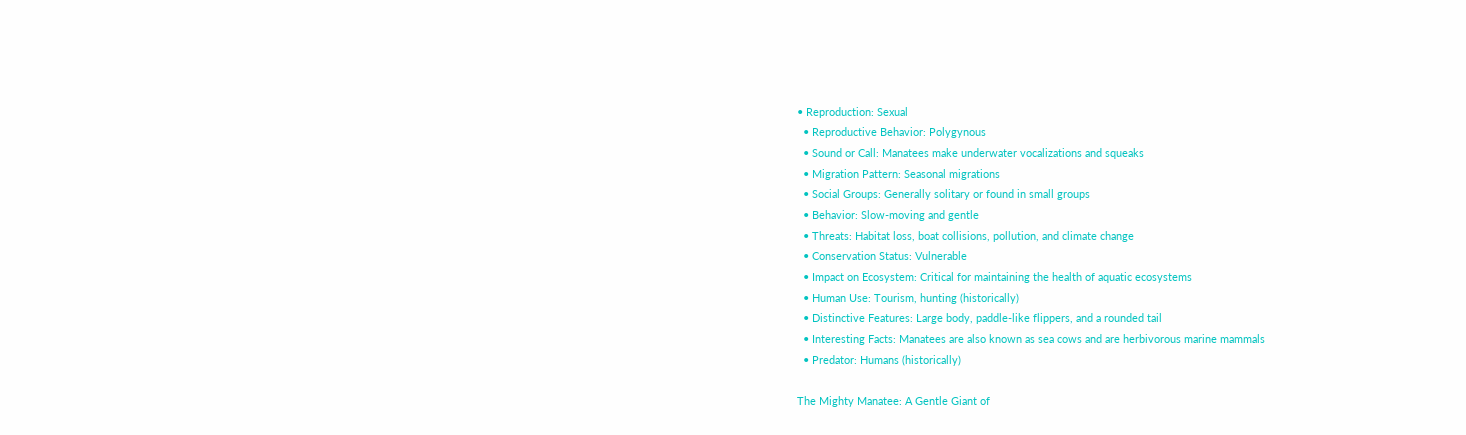• Reproduction: Sexual
  • Reproductive Behavior: Polygynous
  • Sound or Call: Manatees make underwater vocalizations and squeaks
  • Migration Pattern: Seasonal migrations
  • Social Groups: Generally solitary or found in small groups
  • Behavior: Slow-moving and gentle
  • Threats: Habitat loss, boat collisions, pollution, and climate change
  • Conservation Status: Vulnerable
  • Impact on Ecosystem: Critical for maintaining the health of aquatic ecosystems
  • Human Use: Tourism, hunting (historically)
  • Distinctive Features: Large body, paddle-like flippers, and a rounded tail
  • Interesting Facts: Manatees are also known as sea cows and are herbivorous marine mammals
  • Predator: Humans (historically)

The Mighty Manatee: A Gentle Giant of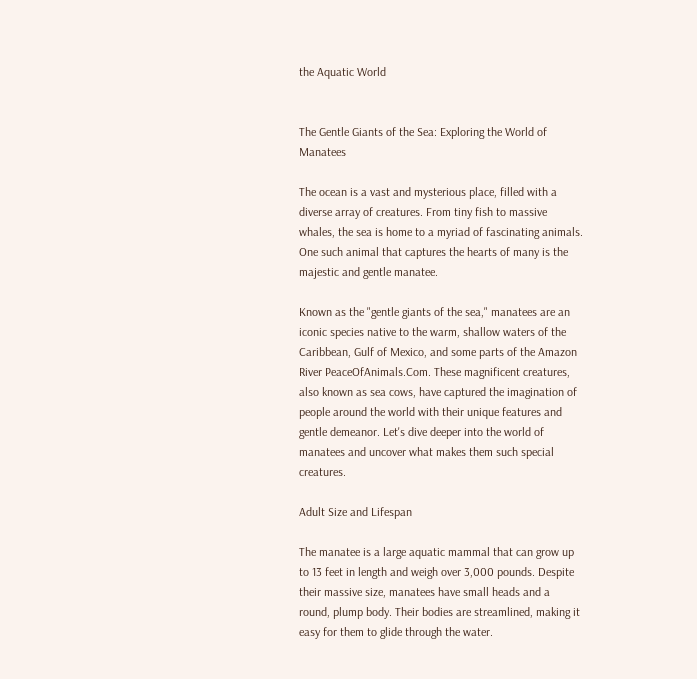the Aquatic World


The Gentle Giants of the Sea: Exploring the World of Manatees

The ocean is a vast and mysterious place, filled with a diverse array of creatures. From tiny fish to massive whales, the sea is home to a myriad of fascinating animals. One such animal that captures the hearts of many is the majestic and gentle manatee.

Known as the "gentle giants of the sea," manatees are an iconic species native to the warm, shallow waters of the Caribbean, Gulf of Mexico, and some parts of the Amazon River PeaceOfAnimals.Com. These magnificent creatures, also known as sea cows, have captured the imagination of people around the world with their unique features and gentle demeanor. Let's dive deeper into the world of manatees and uncover what makes them such special creatures.

Adult Size and Lifespan

The manatee is a large aquatic mammal that can grow up to 13 feet in length and weigh over 3,000 pounds. Despite their massive size, manatees have small heads and a round, plump body. Their bodies are streamlined, making it easy for them to glide through the water.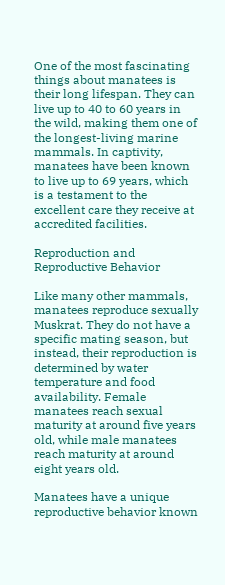One of the most fascinating things about manatees is their long lifespan. They can live up to 40 to 60 years in the wild, making them one of the longest-living marine mammals. In captivity, manatees have been known to live up to 69 years, which is a testament to the excellent care they receive at accredited facilities.

Reproduction and Reproductive Behavior

Like many other mammals, manatees reproduce sexually Muskrat. They do not have a specific mating season, but instead, their reproduction is determined by water temperature and food availability. Female manatees reach sexual maturity at around five years old, while male manatees reach maturity at around eight years old.

Manatees have a unique reproductive behavior known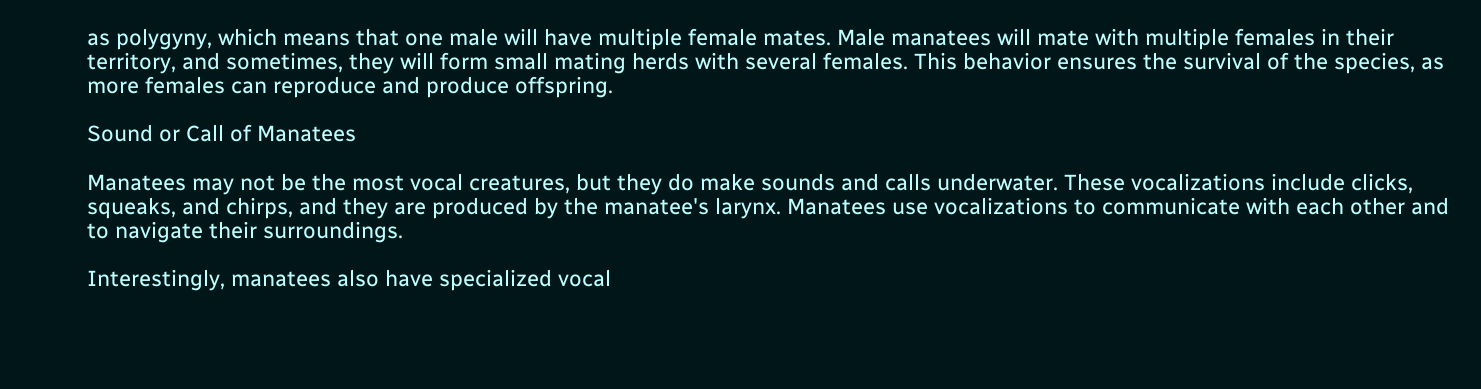as polygyny, which means that one male will have multiple female mates. Male manatees will mate with multiple females in their territory, and sometimes, they will form small mating herds with several females. This behavior ensures the survival of the species, as more females can reproduce and produce offspring.

Sound or Call of Manatees

Manatees may not be the most vocal creatures, but they do make sounds and calls underwater. These vocalizations include clicks, squeaks, and chirps, and they are produced by the manatee's larynx. Manatees use vocalizations to communicate with each other and to navigate their surroundings.

Interestingly, manatees also have specialized vocal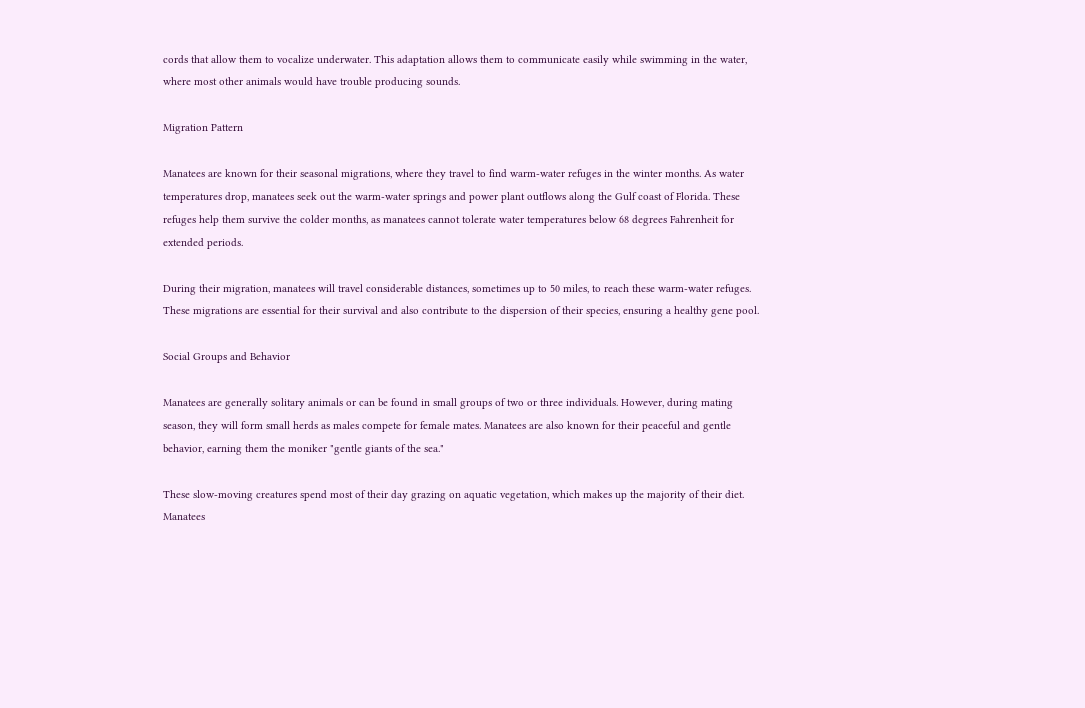cords that allow them to vocalize underwater. This adaptation allows them to communicate easily while swimming in the water, where most other animals would have trouble producing sounds.

Migration Pattern

Manatees are known for their seasonal migrations, where they travel to find warm-water refuges in the winter months. As water temperatures drop, manatees seek out the warm-water springs and power plant outflows along the Gulf coast of Florida. These refuges help them survive the colder months, as manatees cannot tolerate water temperatures below 68 degrees Fahrenheit for extended periods.

During their migration, manatees will travel considerable distances, sometimes up to 50 miles, to reach these warm-water refuges. These migrations are essential for their survival and also contribute to the dispersion of their species, ensuring a healthy gene pool.

Social Groups and Behavior

Manatees are generally solitary animals or can be found in small groups of two or three individuals. However, during mating season, they will form small herds as males compete for female mates. Manatees are also known for their peaceful and gentle behavior, earning them the moniker "gentle giants of the sea."

These slow-moving creatures spend most of their day grazing on aquatic vegetation, which makes up the majority of their diet. Manatees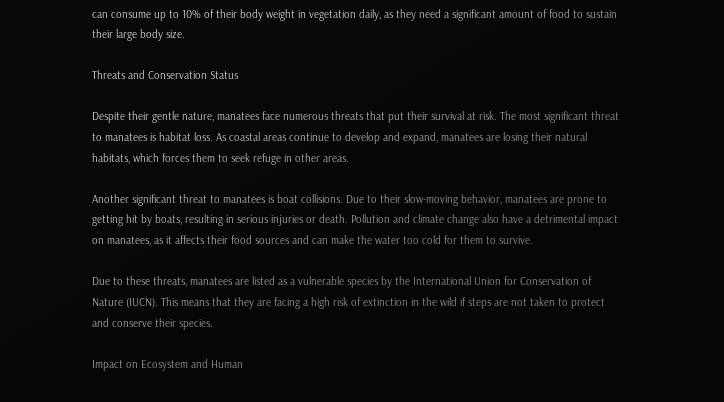can consume up to 10% of their body weight in vegetation daily, as they need a significant amount of food to sustain their large body size.

Threats and Conservation Status

Despite their gentle nature, manatees face numerous threats that put their survival at risk. The most significant threat to manatees is habitat loss. As coastal areas continue to develop and expand, manatees are losing their natural habitats, which forces them to seek refuge in other areas.

Another significant threat to manatees is boat collisions. Due to their slow-moving behavior, manatees are prone to getting hit by boats, resulting in serious injuries or death. Pollution and climate change also have a detrimental impact on manatees, as it affects their food sources and can make the water too cold for them to survive.

Due to these threats, manatees are listed as a vulnerable species by the International Union for Conservation of Nature (IUCN). This means that they are facing a high risk of extinction in the wild if steps are not taken to protect and conserve their species.

Impact on Ecosystem and Human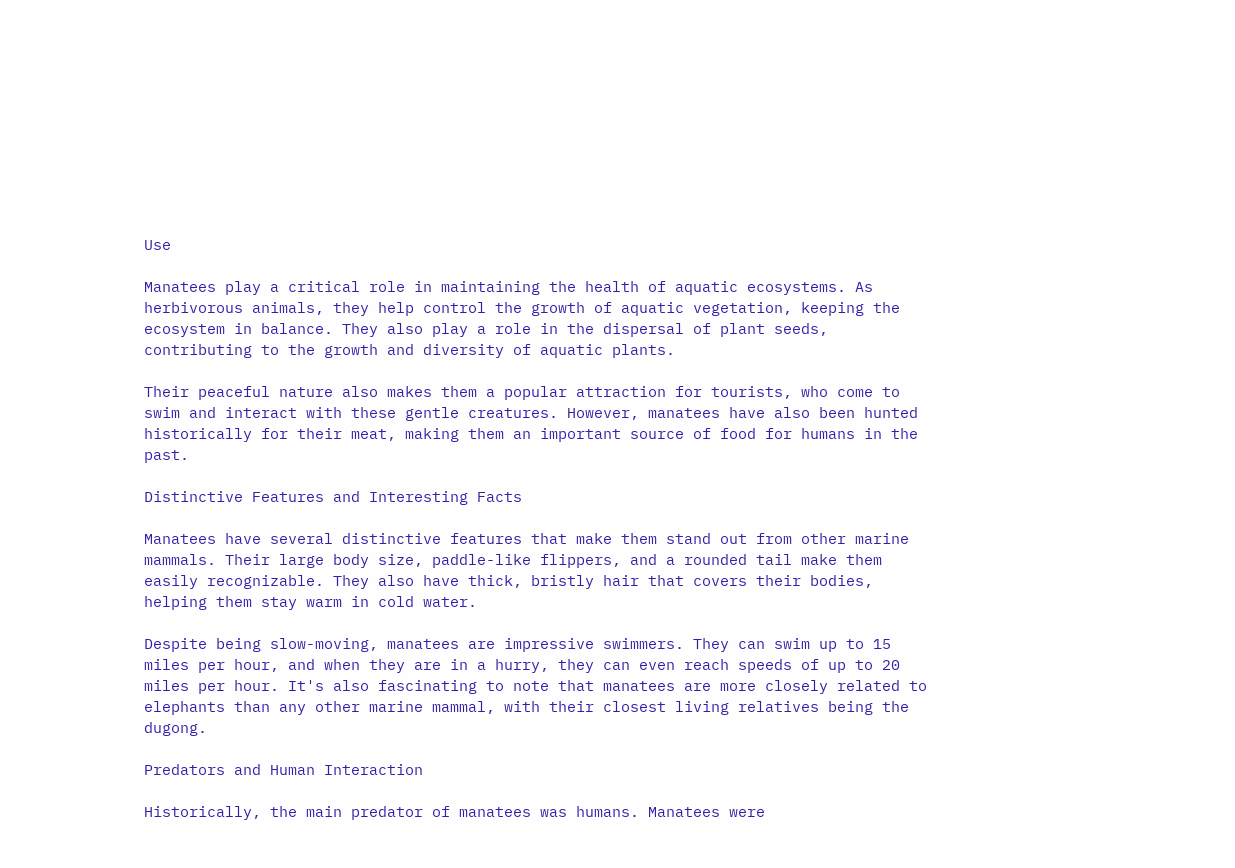Use

Manatees play a critical role in maintaining the health of aquatic ecosystems. As herbivorous animals, they help control the growth of aquatic vegetation, keeping the ecosystem in balance. They also play a role in the dispersal of plant seeds, contributing to the growth and diversity of aquatic plants.

Their peaceful nature also makes them a popular attraction for tourists, who come to swim and interact with these gentle creatures. However, manatees have also been hunted historically for their meat, making them an important source of food for humans in the past.

Distinctive Features and Interesting Facts

Manatees have several distinctive features that make them stand out from other marine mammals. Their large body size, paddle-like flippers, and a rounded tail make them easily recognizable. They also have thick, bristly hair that covers their bodies, helping them stay warm in cold water.

Despite being slow-moving, manatees are impressive swimmers. They can swim up to 15 miles per hour, and when they are in a hurry, they can even reach speeds of up to 20 miles per hour. It's also fascinating to note that manatees are more closely related to elephants than any other marine mammal, with their closest living relatives being the dugong.

Predators and Human Interaction

Historically, the main predator of manatees was humans. Manatees were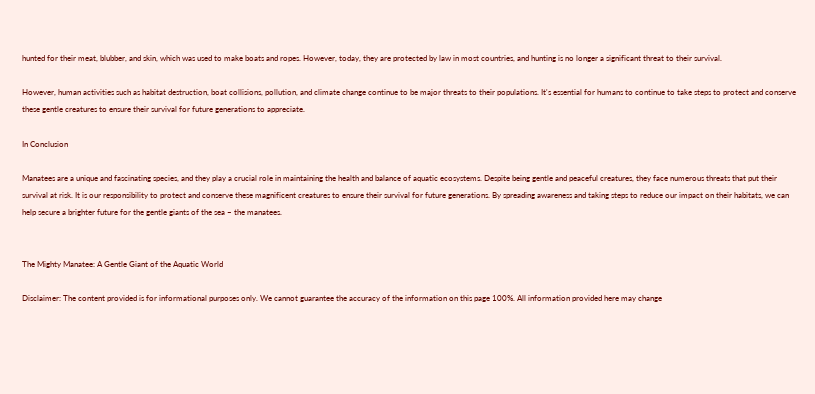hunted for their meat, blubber, and skin, which was used to make boats and ropes. However, today, they are protected by law in most countries, and hunting is no longer a significant threat to their survival.

However, human activities such as habitat destruction, boat collisions, pollution, and climate change continue to be major threats to their populations. It's essential for humans to continue to take steps to protect and conserve these gentle creatures to ensure their survival for future generations to appreciate.

In Conclusion

Manatees are a unique and fascinating species, and they play a crucial role in maintaining the health and balance of aquatic ecosystems. Despite being gentle and peaceful creatures, they face numerous threats that put their survival at risk. It is our responsibility to protect and conserve these magnificent creatures to ensure their survival for future generations. By spreading awareness and taking steps to reduce our impact on their habitats, we can help secure a brighter future for the gentle giants of the sea – the manatees.


The Mighty Manatee: A Gentle Giant of the Aquatic World

Disclaimer: The content provided is for informational purposes only. We cannot guarantee the accuracy of the information on this page 100%. All information provided here may change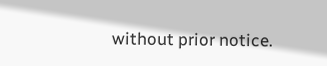without prior notice.